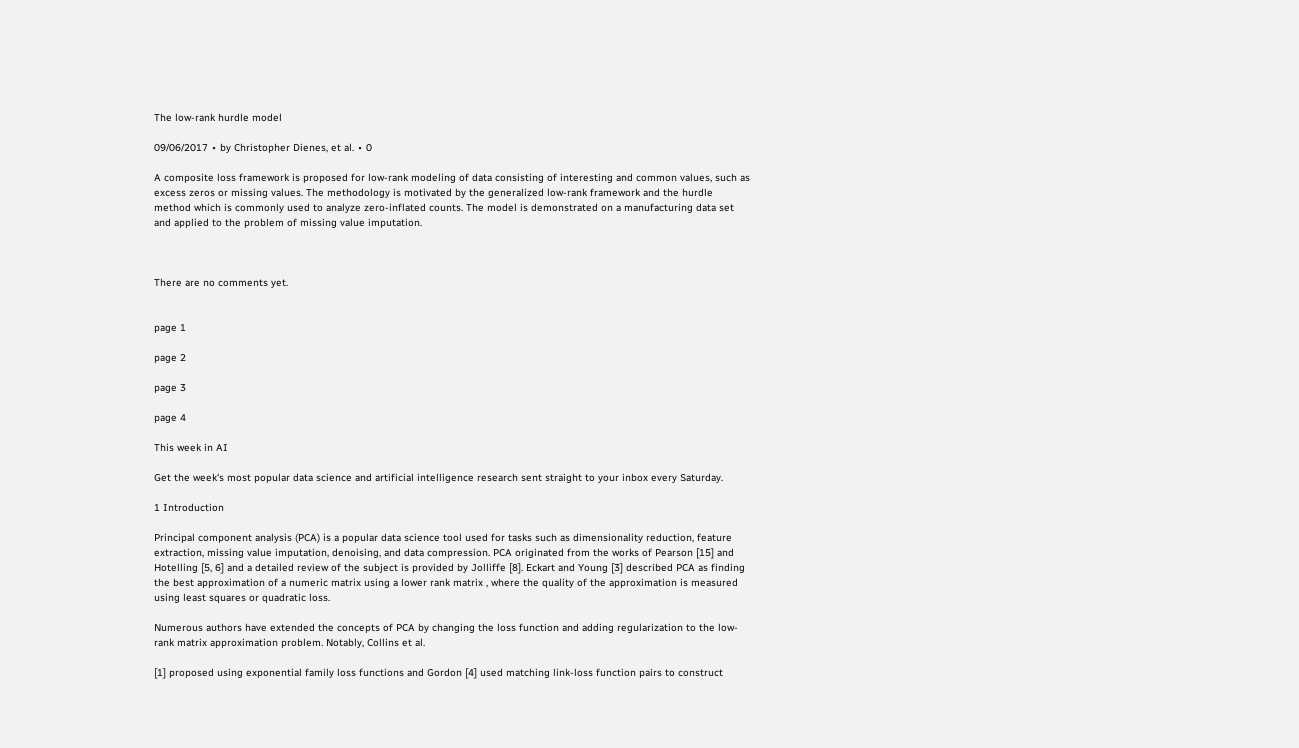The low-rank hurdle model

09/06/2017 ∙ by Christopher Dienes, et al. ∙ 0

A composite loss framework is proposed for low-rank modeling of data consisting of interesting and common values, such as excess zeros or missing values. The methodology is motivated by the generalized low-rank framework and the hurdle method which is commonly used to analyze zero-inflated counts. The model is demonstrated on a manufacturing data set and applied to the problem of missing value imputation.



There are no comments yet.


page 1

page 2

page 3

page 4

This week in AI

Get the week's most popular data science and artificial intelligence research sent straight to your inbox every Saturday.

1 Introduction

Principal component analysis (PCA) is a popular data science tool used for tasks such as dimensionality reduction, feature extraction, missing value imputation, denoising, and data compression. PCA originated from the works of Pearson [15] and Hotelling [5, 6] and a detailed review of the subject is provided by Jolliffe [8]. Eckart and Young [3] described PCA as finding the best approximation of a numeric matrix using a lower rank matrix , where the quality of the approximation is measured using least squares or quadratic loss.

Numerous authors have extended the concepts of PCA by changing the loss function and adding regularization to the low-rank matrix approximation problem. Notably, Collins et al.

[1] proposed using exponential family loss functions and Gordon [4] used matching link-loss function pairs to construct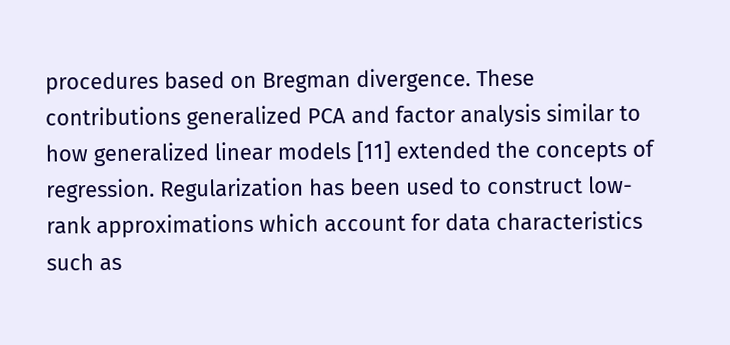procedures based on Bregman divergence. These contributions generalized PCA and factor analysis similar to how generalized linear models [11] extended the concepts of regression. Regularization has been used to construct low-rank approximations which account for data characteristics such as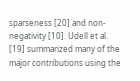sparseness [20] and non-negativity [10]. Udell et al. [19] summarized many of the major contributions using the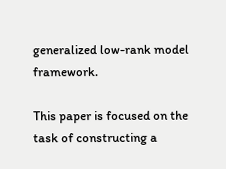generalized low-rank model framework.

This paper is focused on the task of constructing a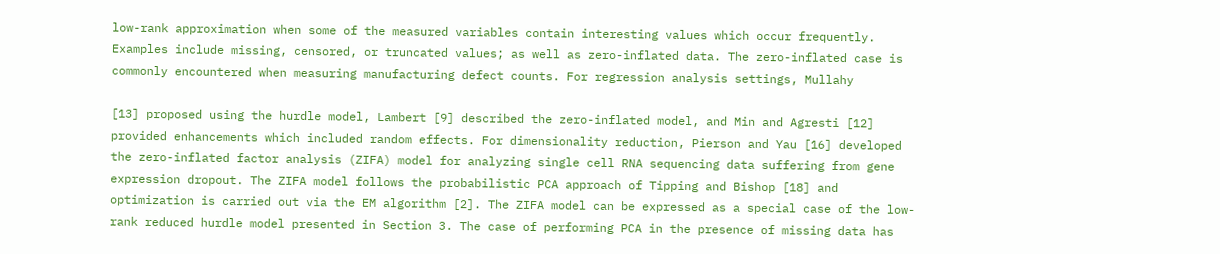low-rank approximation when some of the measured variables contain interesting values which occur frequently. Examples include missing, censored, or truncated values; as well as zero-inflated data. The zero-inflated case is commonly encountered when measuring manufacturing defect counts. For regression analysis settings, Mullahy

[13] proposed using the hurdle model, Lambert [9] described the zero-inflated model, and Min and Agresti [12] provided enhancements which included random effects. For dimensionality reduction, Pierson and Yau [16] developed the zero-inflated factor analysis (ZIFA) model for analyzing single cell RNA sequencing data suffering from gene expression dropout. The ZIFA model follows the probabilistic PCA approach of Tipping and Bishop [18] and optimization is carried out via the EM algorithm [2]. The ZIFA model can be expressed as a special case of the low-rank reduced hurdle model presented in Section 3. The case of performing PCA in the presence of missing data has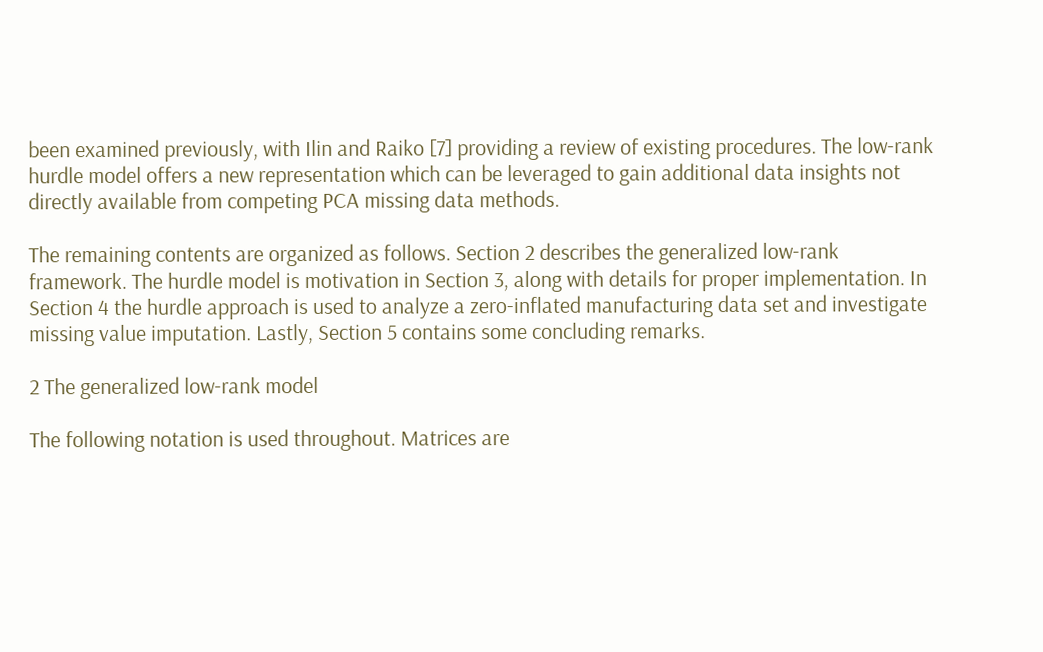been examined previously, with Ilin and Raiko [7] providing a review of existing procedures. The low-rank hurdle model offers a new representation which can be leveraged to gain additional data insights not directly available from competing PCA missing data methods.

The remaining contents are organized as follows. Section 2 describes the generalized low-rank framework. The hurdle model is motivation in Section 3, along with details for proper implementation. In Section 4 the hurdle approach is used to analyze a zero-inflated manufacturing data set and investigate missing value imputation. Lastly, Section 5 contains some concluding remarks.

2 The generalized low-rank model

The following notation is used throughout. Matrices are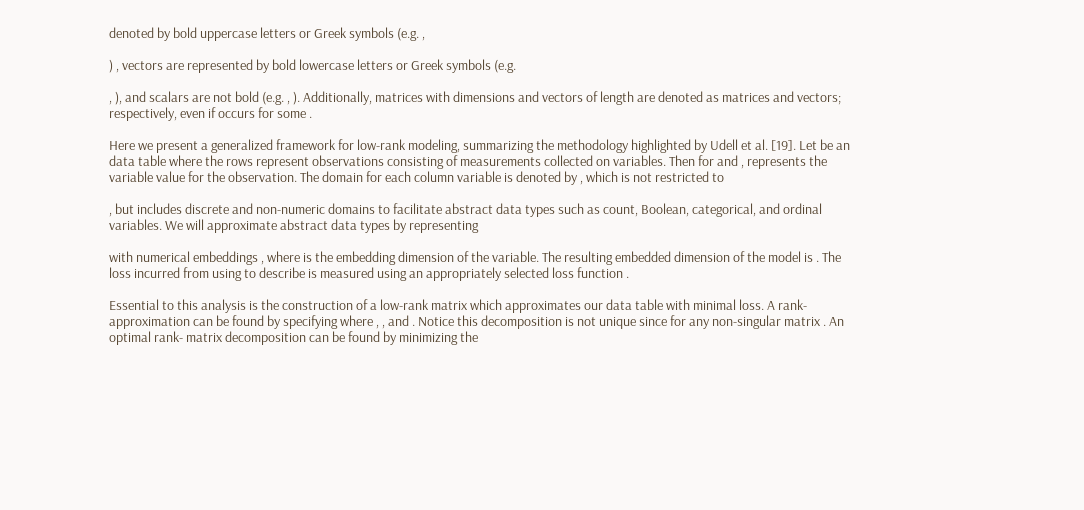denoted by bold uppercase letters or Greek symbols (e.g. ,

) , vectors are represented by bold lowercase letters or Greek symbols (e.g.

, ), and scalars are not bold (e.g. , ). Additionally, matrices with dimensions and vectors of length are denoted as matrices and vectors; respectively, even if occurs for some .

Here we present a generalized framework for low-rank modeling, summarizing the methodology highlighted by Udell et al. [19]. Let be an data table where the rows represent observations consisting of measurements collected on variables. Then for and , represents the variable value for the observation. The domain for each column variable is denoted by , which is not restricted to

, but includes discrete and non-numeric domains to facilitate abstract data types such as count, Boolean, categorical, and ordinal variables. We will approximate abstract data types by representing

with numerical embeddings , where is the embedding dimension of the variable. The resulting embedded dimension of the model is . The loss incurred from using to describe is measured using an appropriately selected loss function .

Essential to this analysis is the construction of a low-rank matrix which approximates our data table with minimal loss. A rank- approximation can be found by specifying where , , and . Notice this decomposition is not unique since for any non-singular matrix . An optimal rank- matrix decomposition can be found by minimizing the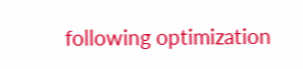following optimization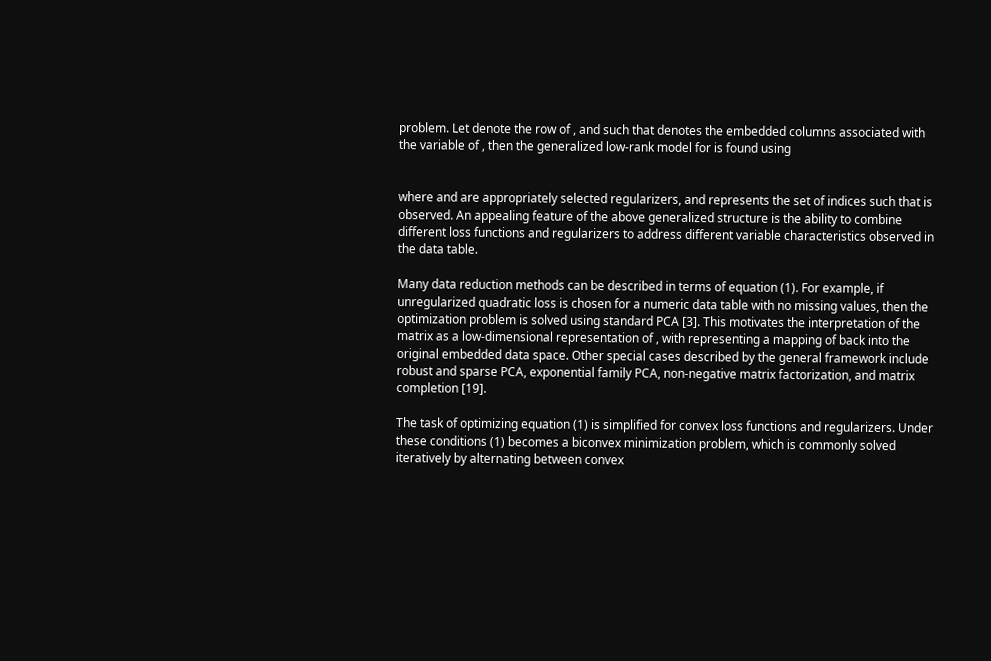problem. Let denote the row of , and such that denotes the embedded columns associated with the variable of , then the generalized low-rank model for is found using


where and are appropriately selected regularizers, and represents the set of indices such that is observed. An appealing feature of the above generalized structure is the ability to combine different loss functions and regularizers to address different variable characteristics observed in the data table.

Many data reduction methods can be described in terms of equation (1). For example, if unregularized quadratic loss is chosen for a numeric data table with no missing values, then the optimization problem is solved using standard PCA [3]. This motivates the interpretation of the matrix as a low-dimensional representation of , with representing a mapping of back into the original embedded data space. Other special cases described by the general framework include robust and sparse PCA, exponential family PCA, non-negative matrix factorization, and matrix completion [19].

The task of optimizing equation (1) is simplified for convex loss functions and regularizers. Under these conditions (1) becomes a biconvex minimization problem, which is commonly solved iteratively by alternating between convex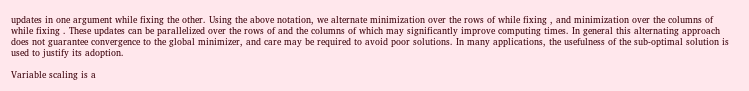updates in one argument while fixing the other. Using the above notation, we alternate minimization over the rows of while fixing , and minimization over the columns of while fixing . These updates can be parallelized over the rows of and the columns of which may significantly improve computing times. In general this alternating approach does not guarantee convergence to the global minimizer, and care may be required to avoid poor solutions. In many applications, the usefulness of the sub-optimal solution is used to justify its adoption.

Variable scaling is a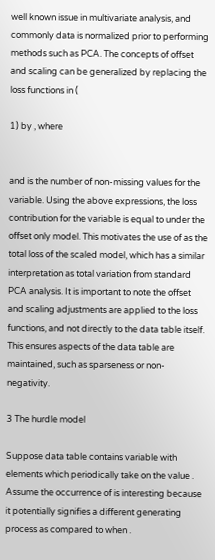well known issue in multivariate analysis, and commonly data is normalized prior to performing methods such as PCA. The concepts of offset and scaling can be generalized by replacing the loss functions in (

1) by , where


and is the number of non-missing values for the variable. Using the above expressions, the loss contribution for the variable is equal to under the offset only model. This motivates the use of as the total loss of the scaled model, which has a similar interpretation as total variation from standard PCA analysis. It is important to note the offset and scaling adjustments are applied to the loss functions, and not directly to the data table itself. This ensures aspects of the data table are maintained, such as sparseness or non-negativity.

3 The hurdle model

Suppose data table contains variable with elements which periodically take on the value . Assume the occurrence of is interesting because it potentially signifies a different generating process as compared to when .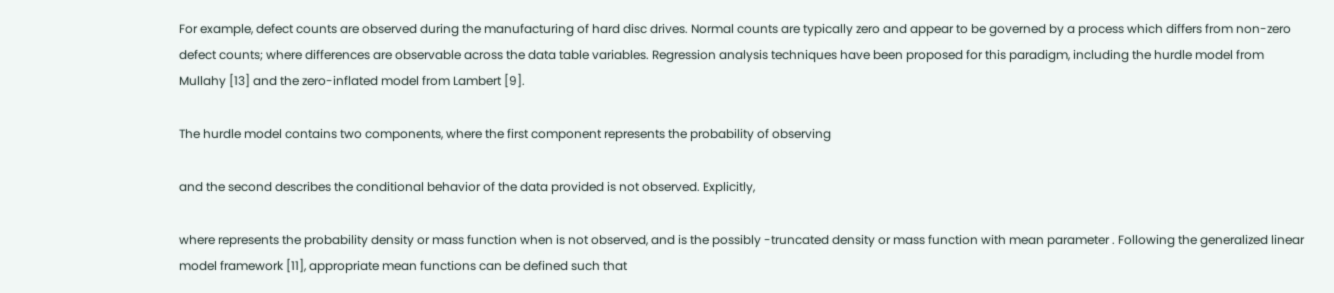For example, defect counts are observed during the manufacturing of hard disc drives. Normal counts are typically zero and appear to be governed by a process which differs from non-zero defect counts; where differences are observable across the data table variables. Regression analysis techniques have been proposed for this paradigm, including the hurdle model from Mullahy [13] and the zero-inflated model from Lambert [9].

The hurdle model contains two components, where the first component represents the probability of observing

and the second describes the conditional behavior of the data provided is not observed. Explicitly,

where represents the probability density or mass function when is not observed, and is the possibly -truncated density or mass function with mean parameter . Following the generalized linear model framework [11], appropriate mean functions can be defined such that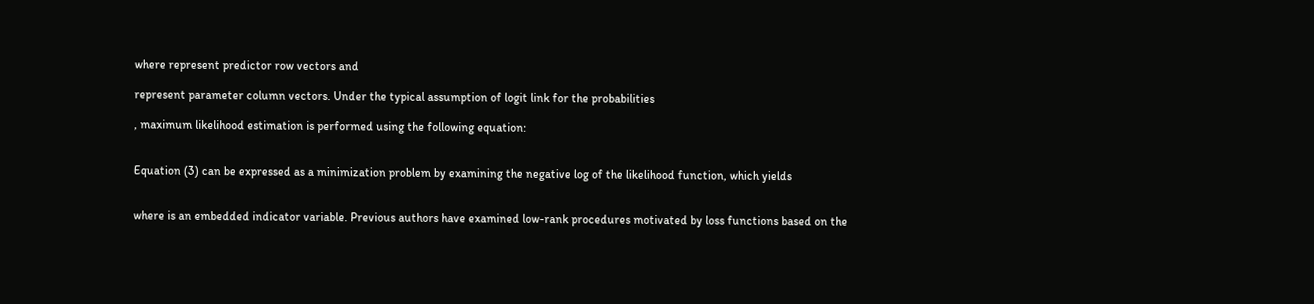where represent predictor row vectors and

represent parameter column vectors. Under the typical assumption of logit link for the probabilities

, maximum likelihood estimation is performed using the following equation:


Equation (3) can be expressed as a minimization problem by examining the negative log of the likelihood function, which yields


where is an embedded indicator variable. Previous authors have examined low-rank procedures motivated by loss functions based on the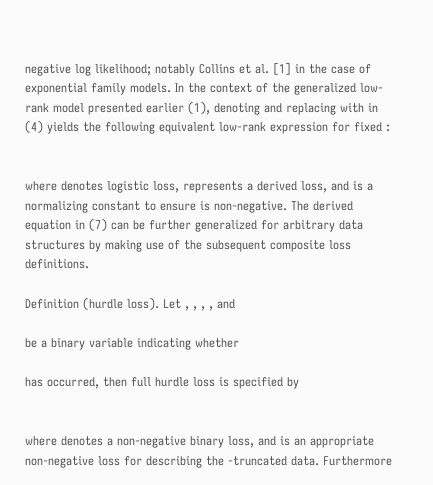negative log likelihood; notably Collins et al. [1] in the case of exponential family models. In the context of the generalized low-rank model presented earlier (1), denoting and replacing with in (4) yields the following equivalent low-rank expression for fixed :


where denotes logistic loss, represents a derived loss, and is a normalizing constant to ensure is non-negative. The derived equation in (7) can be further generalized for arbitrary data structures by making use of the subsequent composite loss definitions.

Definition (hurdle loss). Let , , , , and

be a binary variable indicating whether

has occurred, then full hurdle loss is specified by


where denotes a non-negative binary loss, and is an appropriate non-negative loss for describing the -truncated data. Furthermore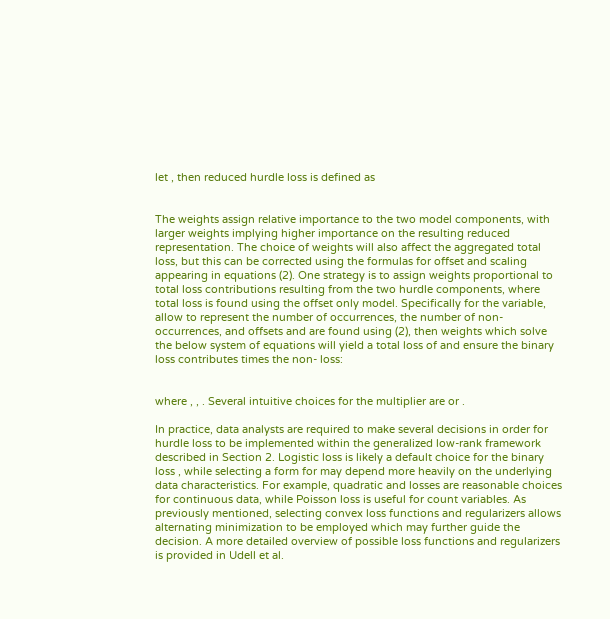let , then reduced hurdle loss is defined as


The weights assign relative importance to the two model components, with larger weights implying higher importance on the resulting reduced representation. The choice of weights will also affect the aggregated total loss, but this can be corrected using the formulas for offset and scaling appearing in equations (2). One strategy is to assign weights proportional to total loss contributions resulting from the two hurdle components, where total loss is found using the offset only model. Specifically for the variable, allow to represent the number of occurrences, the number of non- occurrences, and offsets and are found using (2), then weights which solve the below system of equations will yield a total loss of and ensure the binary loss contributes times the non- loss:


where , , . Several intuitive choices for the multiplier are or .

In practice, data analysts are required to make several decisions in order for hurdle loss to be implemented within the generalized low-rank framework described in Section 2. Logistic loss is likely a default choice for the binary loss , while selecting a form for may depend more heavily on the underlying data characteristics. For example, quadratic and losses are reasonable choices for continuous data, while Poisson loss is useful for count variables. As previously mentioned, selecting convex loss functions and regularizers allows alternating minimization to be employed which may further guide the decision. A more detailed overview of possible loss functions and regularizers is provided in Udell et al.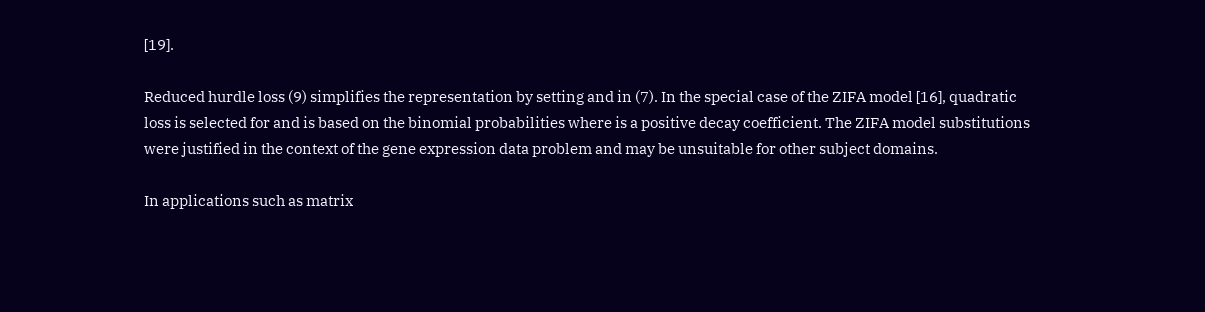[19].

Reduced hurdle loss (9) simplifies the representation by setting and in (7). In the special case of the ZIFA model [16], quadratic loss is selected for and is based on the binomial probabilities where is a positive decay coefficient. The ZIFA model substitutions were justified in the context of the gene expression data problem and may be unsuitable for other subject domains.

In applications such as matrix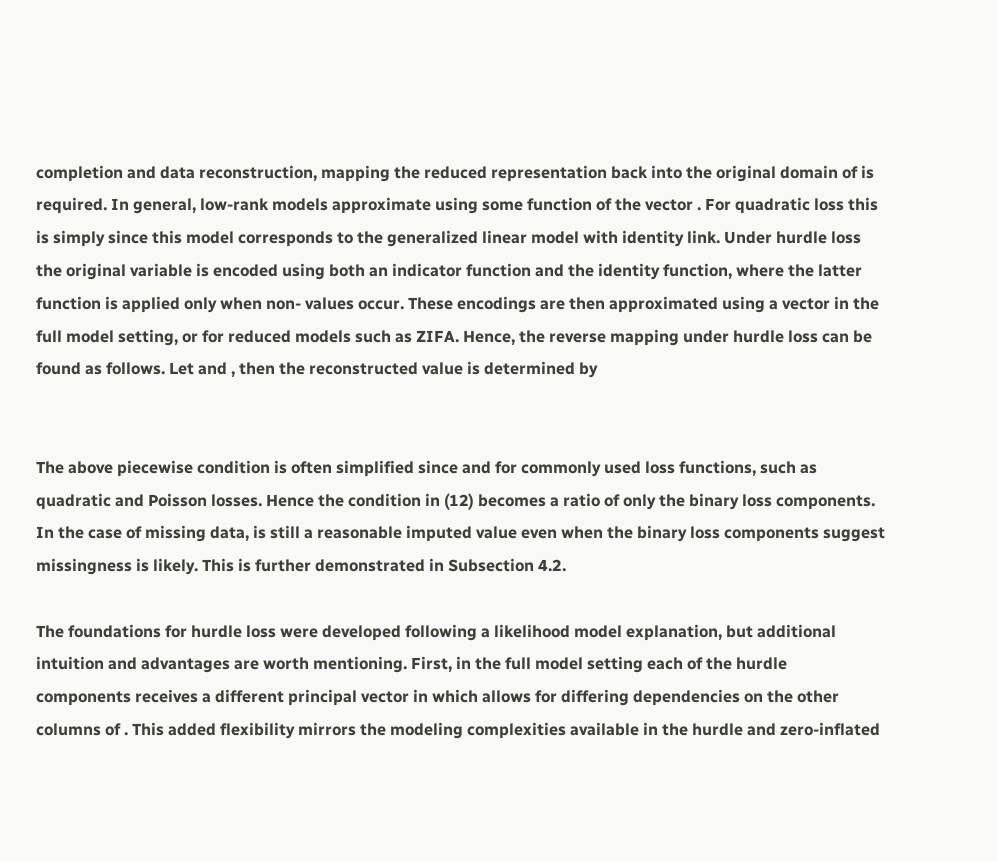completion and data reconstruction, mapping the reduced representation back into the original domain of is required. In general, low-rank models approximate using some function of the vector . For quadratic loss this is simply since this model corresponds to the generalized linear model with identity link. Under hurdle loss the original variable is encoded using both an indicator function and the identity function, where the latter function is applied only when non- values occur. These encodings are then approximated using a vector in the full model setting, or for reduced models such as ZIFA. Hence, the reverse mapping under hurdle loss can be found as follows. Let and , then the reconstructed value is determined by


The above piecewise condition is often simplified since and for commonly used loss functions, such as quadratic and Poisson losses. Hence the condition in (12) becomes a ratio of only the binary loss components. In the case of missing data, is still a reasonable imputed value even when the binary loss components suggest missingness is likely. This is further demonstrated in Subsection 4.2.

The foundations for hurdle loss were developed following a likelihood model explanation, but additional intuition and advantages are worth mentioning. First, in the full model setting each of the hurdle components receives a different principal vector in which allows for differing dependencies on the other columns of . This added flexibility mirrors the modeling complexities available in the hurdle and zero-inflated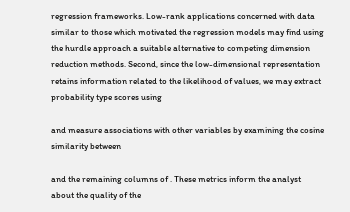regression frameworks. Low-rank applications concerned with data similar to those which motivated the regression models may find using the hurdle approach a suitable alternative to competing dimension reduction methods. Second, since the low-dimensional representation retains information related to the likelihood of values, we may extract probability type scores using

and measure associations with other variables by examining the cosine similarity between

and the remaining columns of . These metrics inform the analyst about the quality of the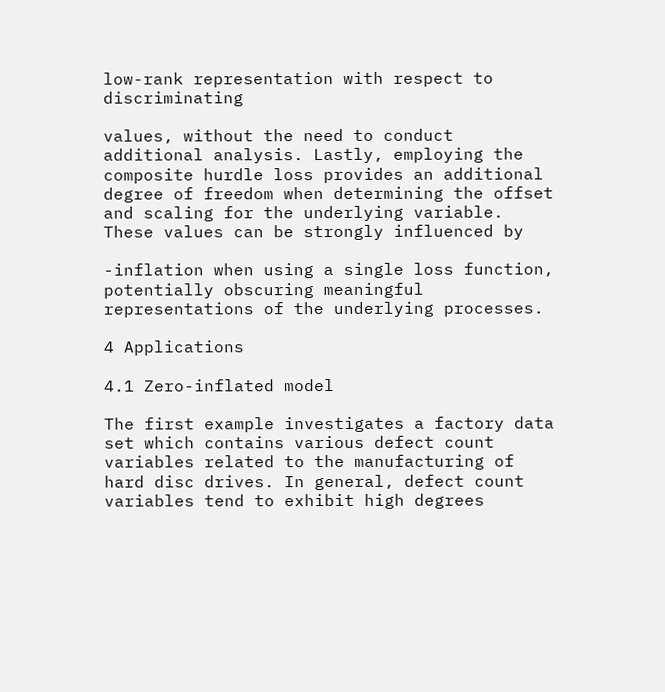low-rank representation with respect to discriminating

values, without the need to conduct additional analysis. Lastly, employing the composite hurdle loss provides an additional degree of freedom when determining the offset and scaling for the underlying variable. These values can be strongly influenced by

-inflation when using a single loss function, potentially obscuring meaningful representations of the underlying processes.

4 Applications

4.1 Zero-inflated model

The first example investigates a factory data set which contains various defect count variables related to the manufacturing of hard disc drives. In general, defect count variables tend to exhibit high degrees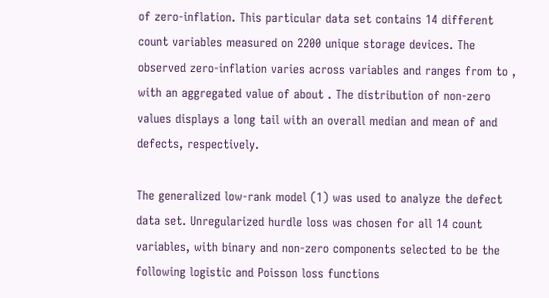of zero-inflation. This particular data set contains 14 different count variables measured on 2200 unique storage devices. The observed zero-inflation varies across variables and ranges from to , with an aggregated value of about . The distribution of non-zero values displays a long tail with an overall median and mean of and defects, respectively.

The generalized low-rank model (1) was used to analyze the defect data set. Unregularized hurdle loss was chosen for all 14 count variables, with binary and non-zero components selected to be the following logistic and Poisson loss functions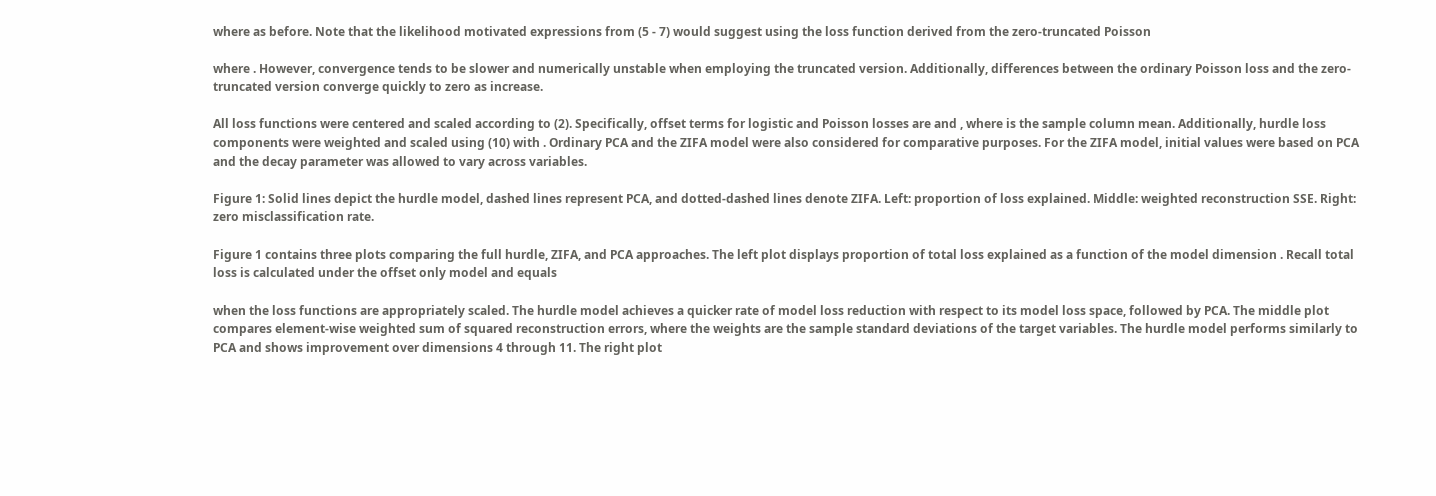where as before. Note that the likelihood motivated expressions from (5 - 7) would suggest using the loss function derived from the zero-truncated Poisson

where . However, convergence tends to be slower and numerically unstable when employing the truncated version. Additionally, differences between the ordinary Poisson loss and the zero-truncated version converge quickly to zero as increase.

All loss functions were centered and scaled according to (2). Specifically, offset terms for logistic and Poisson losses are and , where is the sample column mean. Additionally, hurdle loss components were weighted and scaled using (10) with . Ordinary PCA and the ZIFA model were also considered for comparative purposes. For the ZIFA model, initial values were based on PCA and the decay parameter was allowed to vary across variables.

Figure 1: Solid lines depict the hurdle model, dashed lines represent PCA, and dotted-dashed lines denote ZIFA. Left: proportion of loss explained. Middle: weighted reconstruction SSE. Right: zero misclassification rate.

Figure 1 contains three plots comparing the full hurdle, ZIFA, and PCA approaches. The left plot displays proportion of total loss explained as a function of the model dimension . Recall total loss is calculated under the offset only model and equals

when the loss functions are appropriately scaled. The hurdle model achieves a quicker rate of model loss reduction with respect to its model loss space, followed by PCA. The middle plot compares element-wise weighted sum of squared reconstruction errors, where the weights are the sample standard deviations of the target variables. The hurdle model performs similarly to PCA and shows improvement over dimensions 4 through 11. The right plot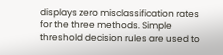displays zero misclassification rates for the three methods. Simple threshold decision rules are used to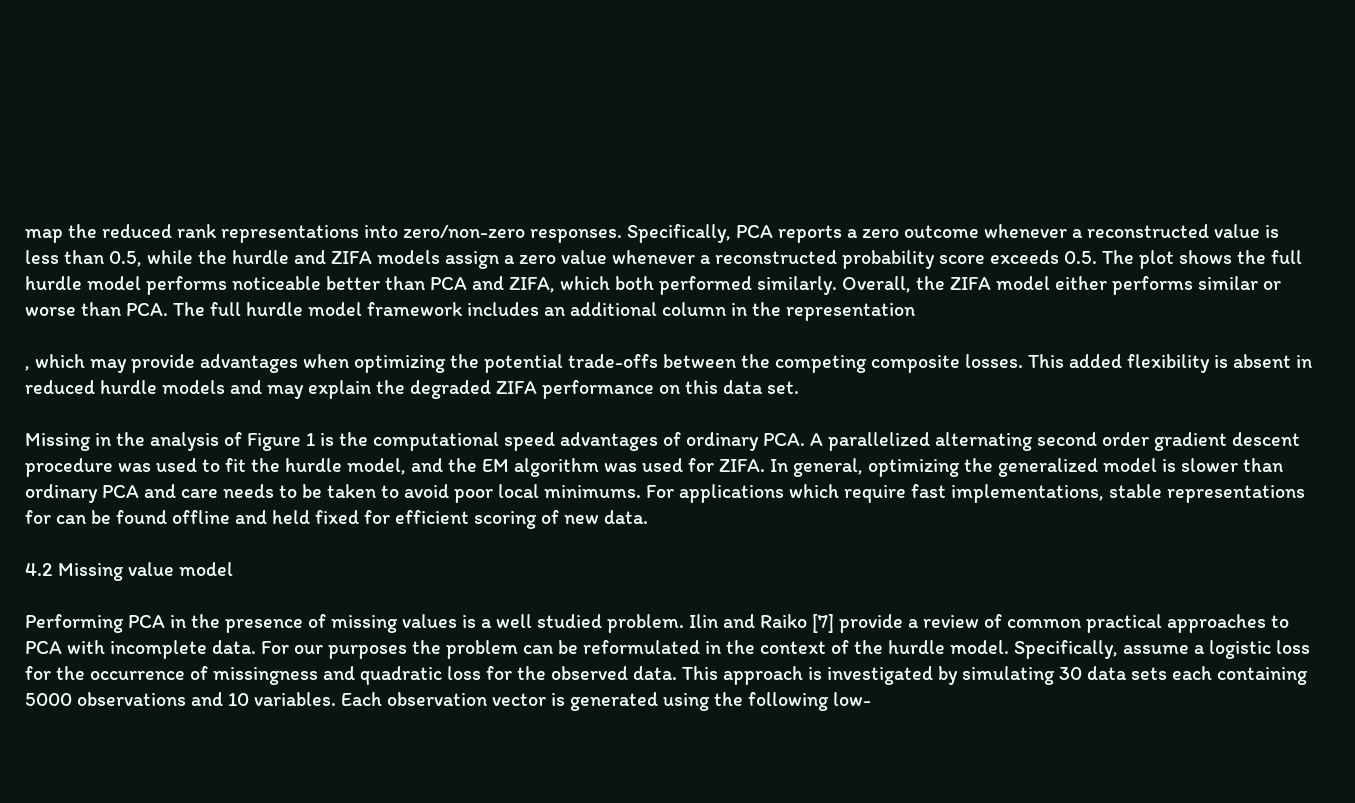map the reduced rank representations into zero/non-zero responses. Specifically, PCA reports a zero outcome whenever a reconstructed value is less than 0.5, while the hurdle and ZIFA models assign a zero value whenever a reconstructed probability score exceeds 0.5. The plot shows the full hurdle model performs noticeable better than PCA and ZIFA, which both performed similarly. Overall, the ZIFA model either performs similar or worse than PCA. The full hurdle model framework includes an additional column in the representation

, which may provide advantages when optimizing the potential trade-offs between the competing composite losses. This added flexibility is absent in reduced hurdle models and may explain the degraded ZIFA performance on this data set.

Missing in the analysis of Figure 1 is the computational speed advantages of ordinary PCA. A parallelized alternating second order gradient descent procedure was used to fit the hurdle model, and the EM algorithm was used for ZIFA. In general, optimizing the generalized model is slower than ordinary PCA and care needs to be taken to avoid poor local minimums. For applications which require fast implementations, stable representations for can be found offline and held fixed for efficient scoring of new data.

4.2 Missing value model

Performing PCA in the presence of missing values is a well studied problem. Ilin and Raiko [7] provide a review of common practical approaches to PCA with incomplete data. For our purposes the problem can be reformulated in the context of the hurdle model. Specifically, assume a logistic loss for the occurrence of missingness and quadratic loss for the observed data. This approach is investigated by simulating 30 data sets each containing 5000 observations and 10 variables. Each observation vector is generated using the following low-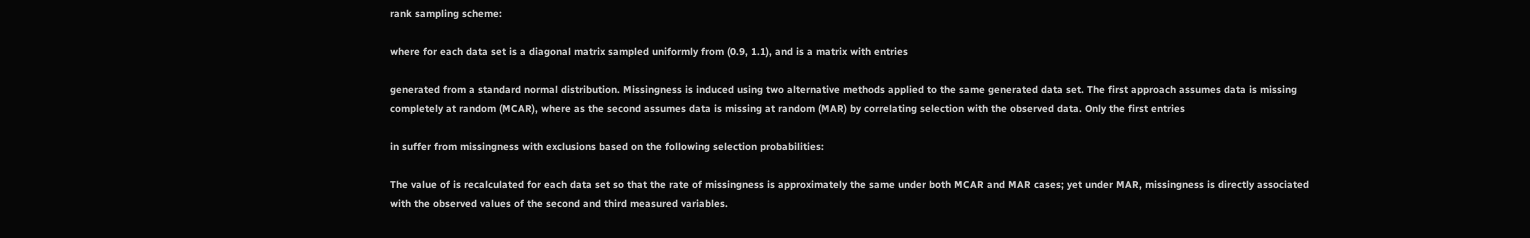rank sampling scheme:

where for each data set is a diagonal matrix sampled uniformly from (0.9, 1.1), and is a matrix with entries

generated from a standard normal distribution. Missingness is induced using two alternative methods applied to the same generated data set. The first approach assumes data is missing completely at random (MCAR), where as the second assumes data is missing at random (MAR) by correlating selection with the observed data. Only the first entries

in suffer from missingness with exclusions based on the following selection probabilities:

The value of is recalculated for each data set so that the rate of missingness is approximately the same under both MCAR and MAR cases; yet under MAR, missingness is directly associated with the observed values of the second and third measured variables.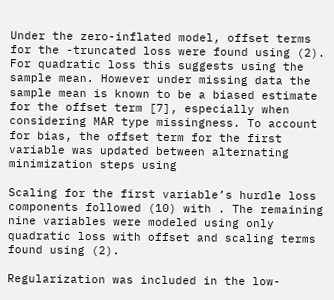Under the zero-inflated model, offset terms for the -truncated loss were found using (2). For quadratic loss this suggests using the sample mean. However under missing data the sample mean is known to be a biased estimate for the offset term [7], especially when considering MAR type missingness. To account for bias, the offset term for the first variable was updated between alternating minimization steps using

Scaling for the first variable’s hurdle loss components followed (10) with . The remaining nine variables were modeled using only quadratic loss with offset and scaling terms found using (2).

Regularization was included in the low-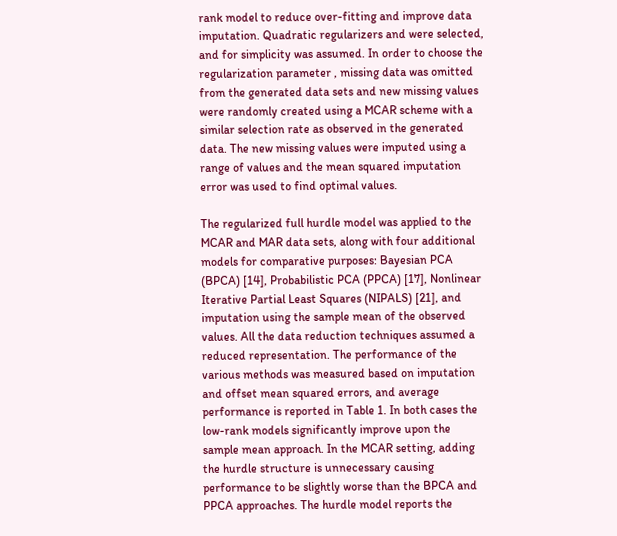rank model to reduce over-fitting and improve data imputation. Quadratic regularizers and were selected, and for simplicity was assumed. In order to choose the regularization parameter , missing data was omitted from the generated data sets and new missing values were randomly created using a MCAR scheme with a similar selection rate as observed in the generated data. The new missing values were imputed using a range of values and the mean squared imputation error was used to find optimal values.

The regularized full hurdle model was applied to the MCAR and MAR data sets, along with four additional models for comparative purposes: Bayesian PCA (BPCA) [14], Probabilistic PCA (PPCA) [17], Nonlinear Iterative Partial Least Squares (NIPALS) [21], and imputation using the sample mean of the observed values. All the data reduction techniques assumed a reduced representation. The performance of the various methods was measured based on imputation and offset mean squared errors, and average performance is reported in Table 1. In both cases the low-rank models significantly improve upon the sample mean approach. In the MCAR setting, adding the hurdle structure is unnecessary causing performance to be slightly worse than the BPCA and PPCA approaches. The hurdle model reports the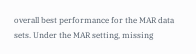overall best performance for the MAR data sets. Under the MAR setting, missing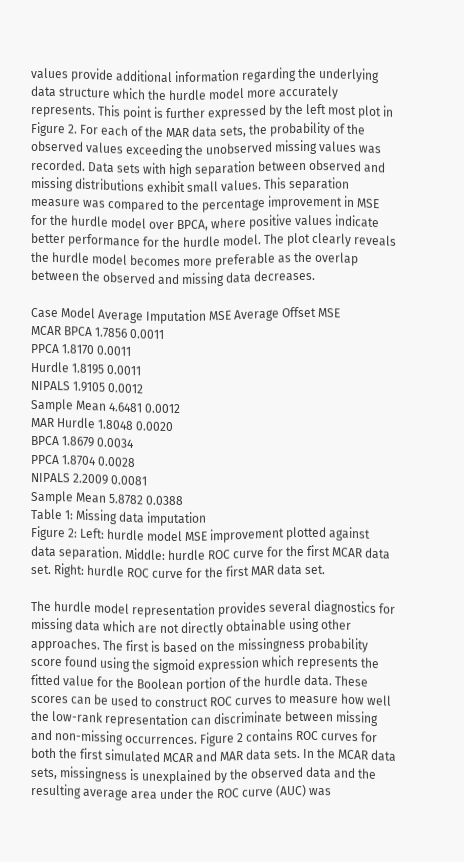values provide additional information regarding the underlying data structure which the hurdle model more accurately represents. This point is further expressed by the left most plot in Figure 2. For each of the MAR data sets, the probability of the observed values exceeding the unobserved missing values was recorded. Data sets with high separation between observed and missing distributions exhibit small values. This separation measure was compared to the percentage improvement in MSE for the hurdle model over BPCA, where positive values indicate better performance for the hurdle model. The plot clearly reveals the hurdle model becomes more preferable as the overlap between the observed and missing data decreases.

Case Model Average Imputation MSE Average Offset MSE
MCAR BPCA 1.7856 0.0011
PPCA 1.8170 0.0011
Hurdle 1.8195 0.0011
NIPALS 1.9105 0.0012
Sample Mean 4.6481 0.0012
MAR Hurdle 1.8048 0.0020
BPCA 1.8679 0.0034
PPCA 1.8704 0.0028
NIPALS 2.2009 0.0081
Sample Mean 5.8782 0.0388
Table 1: Missing data imputation
Figure 2: Left: hurdle model MSE improvement plotted against data separation. Middle: hurdle ROC curve for the first MCAR data set. Right: hurdle ROC curve for the first MAR data set.

The hurdle model representation provides several diagnostics for missing data which are not directly obtainable using other approaches. The first is based on the missingness probability score found using the sigmoid expression which represents the fitted value for the Boolean portion of the hurdle data. These scores can be used to construct ROC curves to measure how well the low-rank representation can discriminate between missing and non-missing occurrences. Figure 2 contains ROC curves for both the first simulated MCAR and MAR data sets. In the MCAR data sets, missingness is unexplained by the observed data and the resulting average area under the ROC curve (AUC) was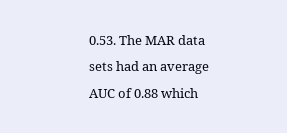0.53. The MAR data sets had an average AUC of 0.88 which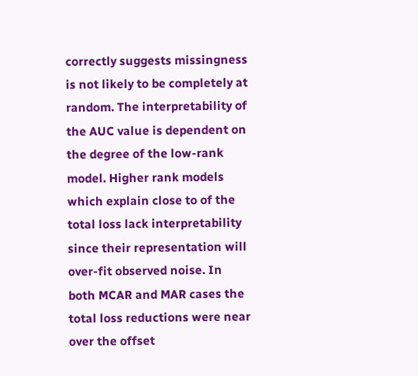correctly suggests missingness is not likely to be completely at random. The interpretability of the AUC value is dependent on the degree of the low-rank model. Higher rank models which explain close to of the total loss lack interpretability since their representation will over-fit observed noise. In both MCAR and MAR cases the total loss reductions were near over the offset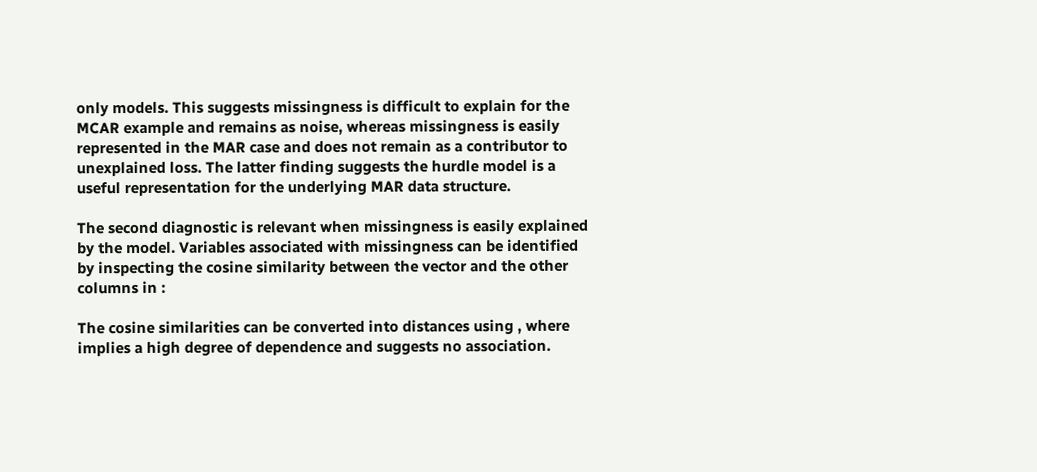only models. This suggests missingness is difficult to explain for the MCAR example and remains as noise, whereas missingness is easily represented in the MAR case and does not remain as a contributor to unexplained loss. The latter finding suggests the hurdle model is a useful representation for the underlying MAR data structure.

The second diagnostic is relevant when missingness is easily explained by the model. Variables associated with missingness can be identified by inspecting the cosine similarity between the vector and the other columns in :

The cosine similarities can be converted into distances using , where implies a high degree of dependence and suggests no association.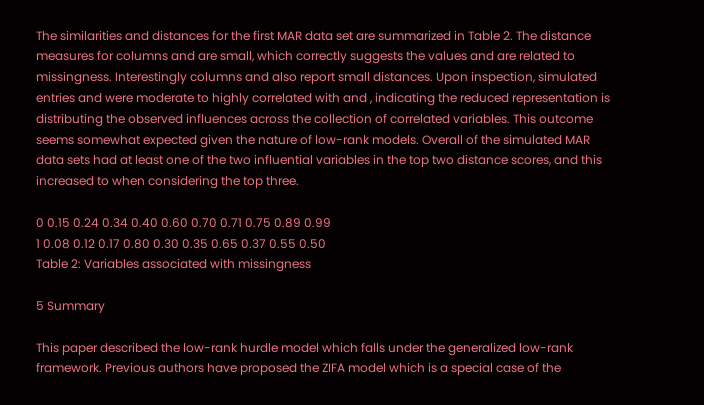The similarities and distances for the first MAR data set are summarized in Table 2. The distance measures for columns and are small, which correctly suggests the values and are related to missingness. Interestingly columns and also report small distances. Upon inspection, simulated entries and were moderate to highly correlated with and , indicating the reduced representation is distributing the observed influences across the collection of correlated variables. This outcome seems somewhat expected given the nature of low-rank models. Overall of the simulated MAR data sets had at least one of the two influential variables in the top two distance scores, and this increased to when considering the top three.

0 0.15 0.24 0.34 0.40 0.60 0.70 0.71 0.75 0.89 0.99
1 0.08 0.12 0.17 0.80 0.30 0.35 0.65 0.37 0.55 0.50
Table 2: Variables associated with missingness

5 Summary

This paper described the low-rank hurdle model which falls under the generalized low-rank framework. Previous authors have proposed the ZIFA model which is a special case of the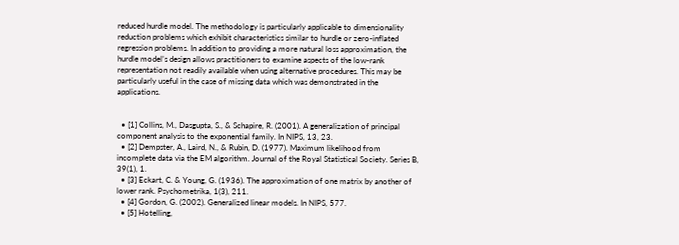reduced hurdle model. The methodology is particularly applicable to dimensionality reduction problems which exhibit characteristics similar to hurdle or zero-inflated regression problems. In addition to providing a more natural loss approximation, the hurdle model’s design allows practitioners to examine aspects of the low-rank representation not readily available when using alternative procedures. This may be particularly useful in the case of missing data which was demonstrated in the applications.


  • [1] Collins, M., Dasgupta, S., & Schapire, R. (2001). A generalization of principal component analysis to the exponential family. In NIPS, 13, 23.
  • [2] Dempster, A., Laird, N., & Rubin, D. (1977). Maximum likelihood from incomplete data via the EM algorithm. Journal of the Royal Statistical Society. Series B, 39(1), 1.
  • [3] Eckart, C. & Young, G. (1936). The approximation of one matrix by another of lower rank. Psychometrika, 1(3), 211.
  • [4] Gordon, G. (2002). Generalized linear models. In NIPS, 577.
  • [5] Hotelling,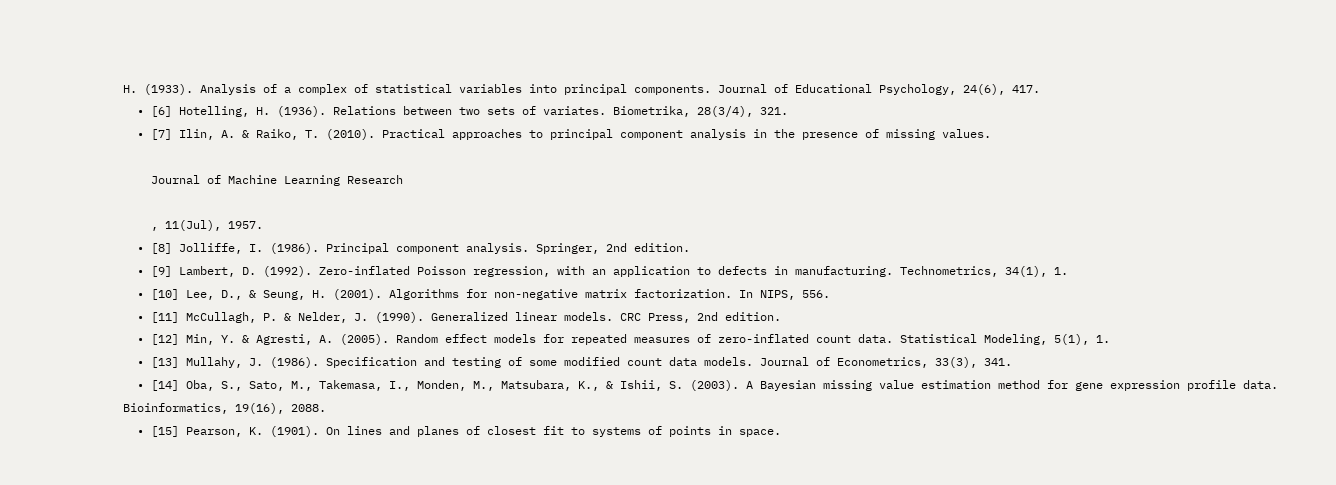H. (1933). Analysis of a complex of statistical variables into principal components. Journal of Educational Psychology, 24(6), 417.
  • [6] Hotelling, H. (1936). Relations between two sets of variates. Biometrika, 28(3/4), 321.
  • [7] Ilin, A. & Raiko, T. (2010). Practical approaches to principal component analysis in the presence of missing values.

    Journal of Machine Learning Research

    , 11(Jul), 1957.
  • [8] Jolliffe, I. (1986). Principal component analysis. Springer, 2nd edition.
  • [9] Lambert, D. (1992). Zero-inflated Poisson regression, with an application to defects in manufacturing. Technometrics, 34(1), 1.
  • [10] Lee, D., & Seung, H. (2001). Algorithms for non-negative matrix factorization. In NIPS, 556.
  • [11] McCullagh, P. & Nelder, J. (1990). Generalized linear models. CRC Press, 2nd edition.
  • [12] Min, Y. & Agresti, A. (2005). Random effect models for repeated measures of zero-inflated count data. Statistical Modeling, 5(1), 1.
  • [13] Mullahy, J. (1986). Specification and testing of some modified count data models. Journal of Econometrics, 33(3), 341.
  • [14] Oba, S., Sato, M., Takemasa, I., Monden, M., Matsubara, K., & Ishii, S. (2003). A Bayesian missing value estimation method for gene expression profile data. Bioinformatics, 19(16), 2088.
  • [15] Pearson, K. (1901). On lines and planes of closest fit to systems of points in space.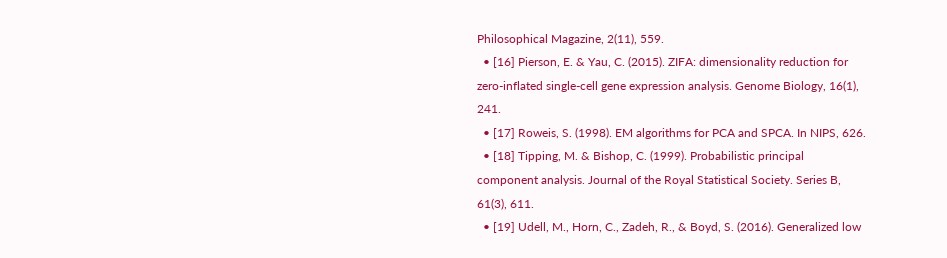Philosophical Magazine, 2(11), 559.
  • [16] Pierson, E. & Yau, C. (2015). ZIFA: dimensionality reduction for zero-inflated single-cell gene expression analysis. Genome Biology, 16(1), 241.
  • [17] Roweis, S. (1998). EM algorithms for PCA and SPCA. In NIPS, 626.
  • [18] Tipping, M. & Bishop, C. (1999). Probabilistic principal component analysis. Journal of the Royal Statistical Society. Series B, 61(3), 611.
  • [19] Udell, M., Horn, C., Zadeh, R., & Boyd, S. (2016). Generalized low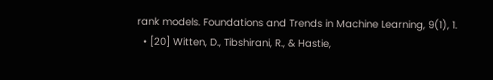rank models. Foundations and Trends in Machine Learning, 9(1), 1.
  • [20] Witten, D., Tibshirani, R., & Hastie,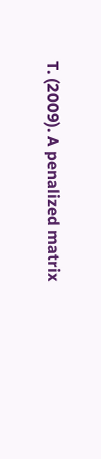T. (2009). A penalized matrix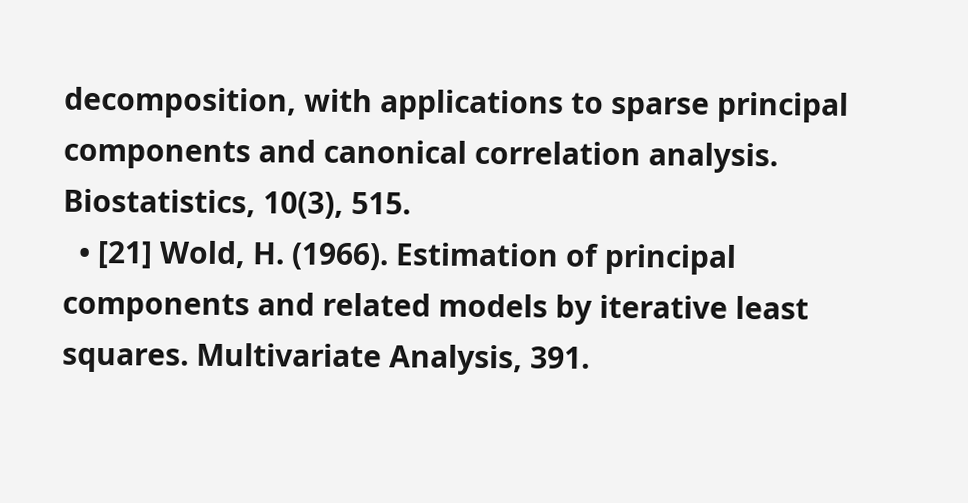decomposition, with applications to sparse principal components and canonical correlation analysis. Biostatistics, 10(3), 515.
  • [21] Wold, H. (1966). Estimation of principal components and related models by iterative least squares. Multivariate Analysis, 391.